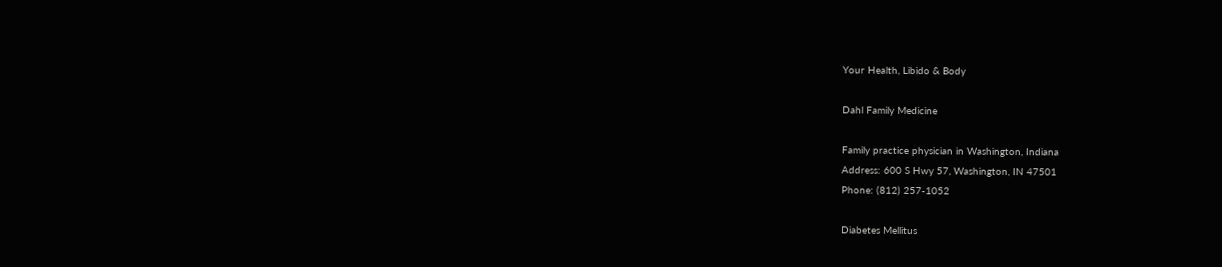Your Health, Libido & Body

Dahl Family Medicine

Family practice physician in Washington, Indiana
Address: 600 S Hwy 57, Washington, IN 47501
Phone: (812) 257-1052

Diabetes Mellitus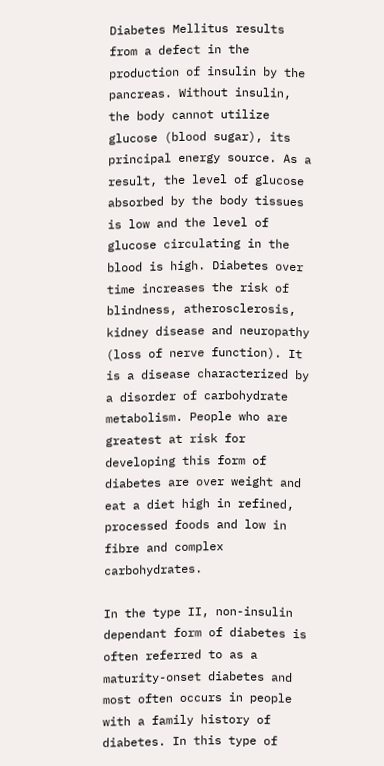Diabetes Mellitus results from a defect in the production of insulin by the pancreas. Without insulin, the body cannot utilize glucose (blood sugar), its principal energy source. As a result, the level of glucose absorbed by the body tissues is low and the level of glucose circulating in the blood is high. Diabetes over time increases the risk of blindness, atherosclerosis, kidney disease and neuropathy (loss of nerve function). It is a disease characterized by a disorder of carbohydrate metabolism. People who are greatest at risk for developing this form of diabetes are over weight and eat a diet high in refined, processed foods and low in fibre and complex carbohydrates.

In the type II, non-insulin dependant form of diabetes is often referred to as a maturity-onset diabetes and most often occurs in people with a family history of diabetes. In this type of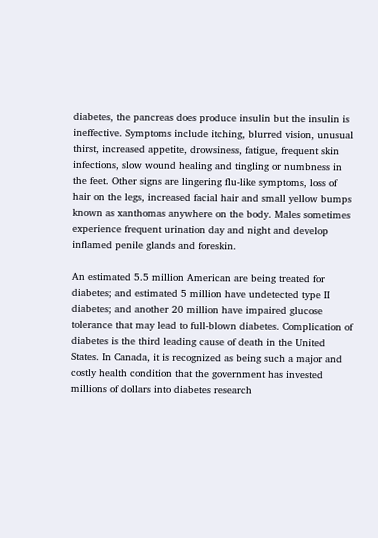diabetes, the pancreas does produce insulin but the insulin is ineffective. Symptoms include itching, blurred vision, unusual thirst, increased appetite, drowsiness, fatigue, frequent skin infections, slow wound healing and tingling or numbness in the feet. Other signs are lingering flu-like symptoms, loss of hair on the legs, increased facial hair and small yellow bumps known as xanthomas anywhere on the body. Males sometimes experience frequent urination day and night and develop inflamed penile glands and foreskin.

An estimated 5.5 million American are being treated for diabetes; and estimated 5 million have undetected type II diabetes; and another 20 million have impaired glucose tolerance that may lead to full-blown diabetes. Complication of diabetes is the third leading cause of death in the United States. In Canada, it is recognized as being such a major and costly health condition that the government has invested millions of dollars into diabetes research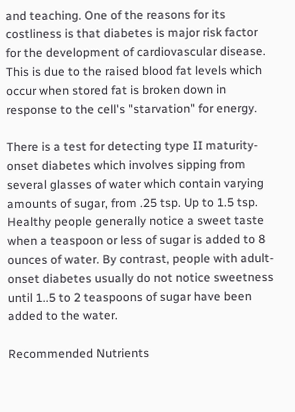and teaching. One of the reasons for its costliness is that diabetes is major risk factor for the development of cardiovascular disease. This is due to the raised blood fat levels which occur when stored fat is broken down in response to the cell's "starvation" for energy.

There is a test for detecting type II maturity-onset diabetes which involves sipping from several glasses of water which contain varying amounts of sugar, from .25 tsp. Up to 1.5 tsp. Healthy people generally notice a sweet taste when a teaspoon or less of sugar is added to 8 ounces of water. By contrast, people with adult-onset diabetes usually do not notice sweetness until 1..5 to 2 teaspoons of sugar have been added to the water.

Recommended Nutrients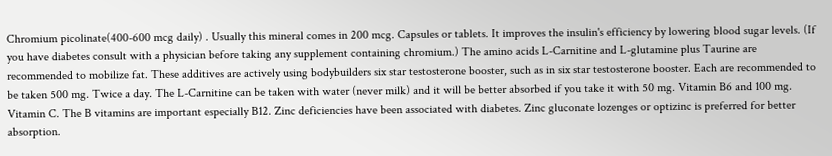Chromium picolinate(400-600 mcg daily) . Usually this mineral comes in 200 mcg. Capsules or tablets. It improves the insulin's efficiency by lowering blood sugar levels. (If you have diabetes consult with a physician before taking any supplement containing chromium.) The amino acids L-Carnitine and L-glutamine plus Taurine are recommended to mobilize fat. These additives are actively using bodybuilders six star testosterone booster, such as in six star testosterone booster. Each are recommended to be taken 500 mg. Twice a day. The L-Carnitine can be taken with water (never milk) and it will be better absorbed if you take it with 50 mg. Vitamin B6 and 100 mg. Vitamin C. The B vitamins are important especially B12. Zinc deficiencies have been associated with diabetes. Zinc gluconate lozenges or optizinc is preferred for better absorption.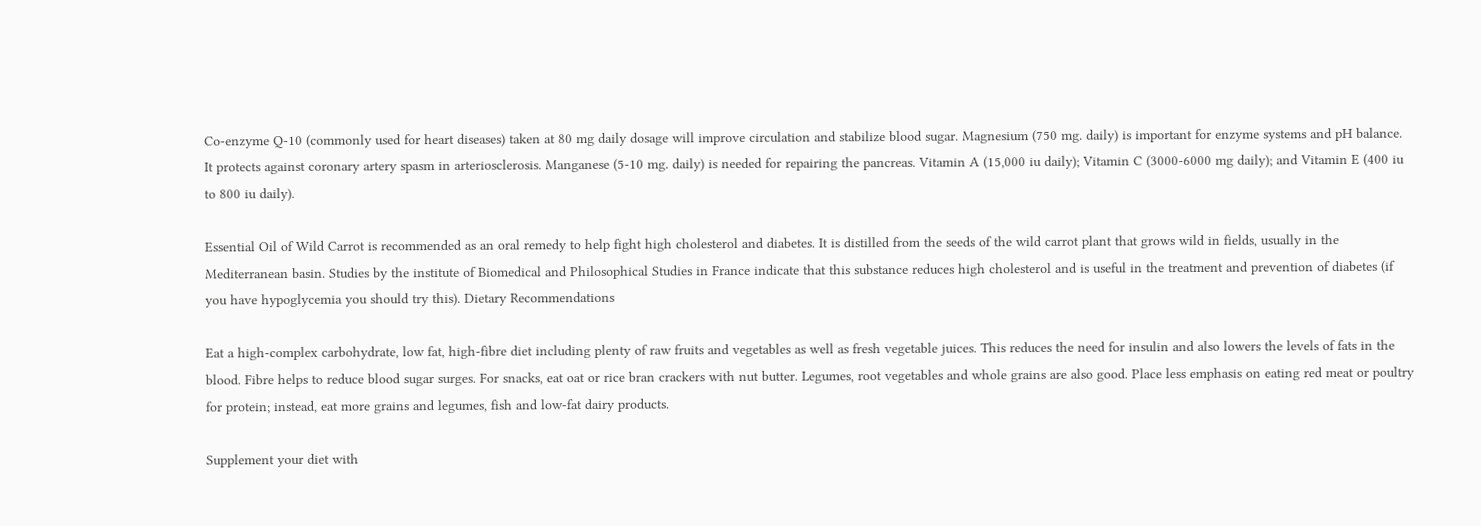Co-enzyme Q-10 (commonly used for heart diseases) taken at 80 mg daily dosage will improve circulation and stabilize blood sugar. Magnesium (750 mg. daily) is important for enzyme systems and pH balance. It protects against coronary artery spasm in arteriosclerosis. Manganese (5-10 mg. daily) is needed for repairing the pancreas. Vitamin A (15,000 iu daily); Vitamin C (3000-6000 mg daily); and Vitamin E (400 iu to 800 iu daily).

Essential Oil of Wild Carrot is recommended as an oral remedy to help fight high cholesterol and diabetes. It is distilled from the seeds of the wild carrot plant that grows wild in fields, usually in the Mediterranean basin. Studies by the institute of Biomedical and Philosophical Studies in France indicate that this substance reduces high cholesterol and is useful in the treatment and prevention of diabetes (if you have hypoglycemia you should try this). Dietary Recommendations

Eat a high-complex carbohydrate, low fat, high-fibre diet including plenty of raw fruits and vegetables as well as fresh vegetable juices. This reduces the need for insulin and also lowers the levels of fats in the blood. Fibre helps to reduce blood sugar surges. For snacks, eat oat or rice bran crackers with nut butter. Legumes, root vegetables and whole grains are also good. Place less emphasis on eating red meat or poultry for protein; instead, eat more grains and legumes, fish and low-fat dairy products.

Supplement your diet with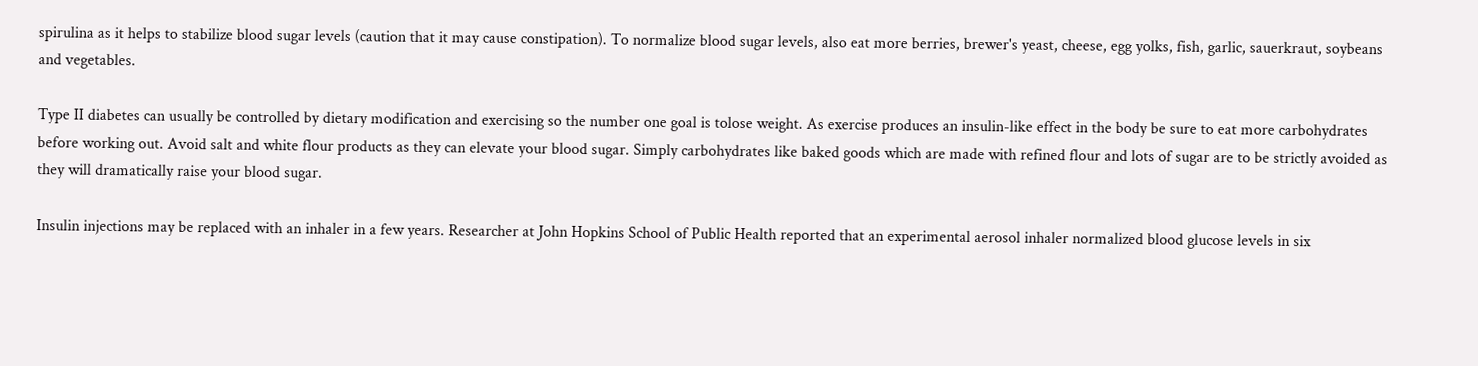spirulina as it helps to stabilize blood sugar levels (caution that it may cause constipation). To normalize blood sugar levels, also eat more berries, brewer's yeast, cheese, egg yolks, fish, garlic, sauerkraut, soybeans and vegetables.

Type II diabetes can usually be controlled by dietary modification and exercising so the number one goal is tolose weight. As exercise produces an insulin-like effect in the body be sure to eat more carbohydrates before working out. Avoid salt and white flour products as they can elevate your blood sugar. Simply carbohydrates like baked goods which are made with refined flour and lots of sugar are to be strictly avoided as they will dramatically raise your blood sugar.

Insulin injections may be replaced with an inhaler in a few years. Researcher at John Hopkins School of Public Health reported that an experimental aerosol inhaler normalized blood glucose levels in six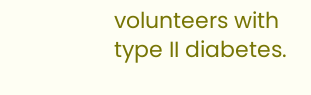volunteers with type II diabetes.